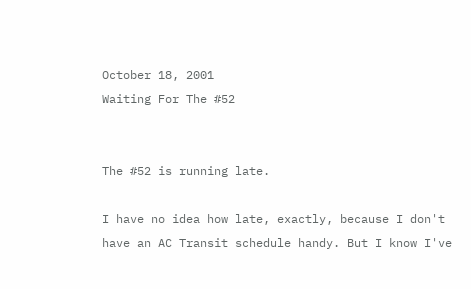October 18, 2001
Waiting For The #52


The #52 is running late.

I have no idea how late, exactly, because I don't have an AC Transit schedule handy. But I know I've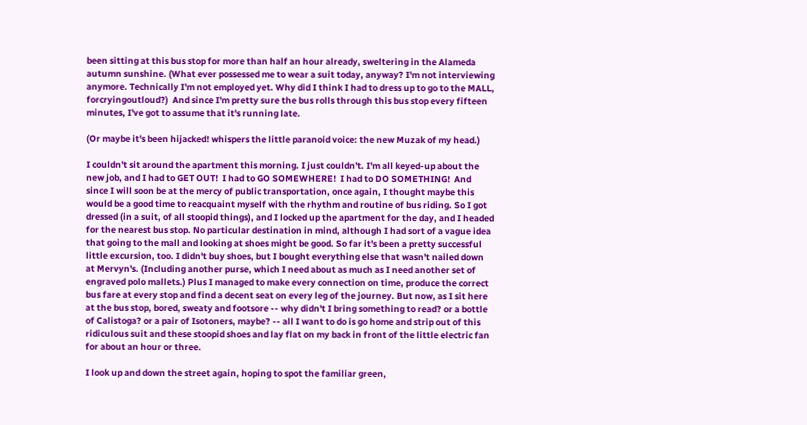been sitting at this bus stop for more than half an hour already, sweltering in the Alameda autumn sunshine. (What ever possessed me to wear a suit today, anyway? I'm not interviewing anymore. Technically I'm not employed yet. Why did I think I had to dress up to go to the MALL, forcryingoutloud?)  And since I'm pretty sure the bus rolls through this bus stop every fifteen minutes, I've got to assume that it's running late.

(Or maybe it's been hijacked! whispers the little paranoid voice: the new Muzak of my head.)

I couldn't sit around the apartment this morning. I just couldn't. I'm all keyed-up about the new job, and I had to GET OUT!  I had to GO SOMEWHERE!  I had to DO SOMETHING!  And since I will soon be at the mercy of public transportation, once again, I thought maybe this would be a good time to reacquaint myself with the rhythm and routine of bus riding. So I got dressed (in a suit, of all stoopid things), and I locked up the apartment for the day, and I headed for the nearest bus stop. No particular destination in mind, although I had sort of a vague idea that going to the mall and looking at shoes might be good. So far it's been a pretty successful little excursion, too. I didn't buy shoes, but I bought everything else that wasn't nailed down at Mervyn's. (Including another purse, which I need about as much as I need another set of engraved polo mallets.) Plus I managed to make every connection on time, produce the correct bus fare at every stop and find a decent seat on every leg of the journey. But now, as I sit here at the bus stop, bored, sweaty and footsore -- why didn't I bring something to read? or a bottle of Calistoga? or a pair of Isotoners, maybe? -- all I want to do is go home and strip out of this ridiculous suit and these stoopid shoes and lay flat on my back in front of the little electric fan for about an hour or three.

I look up and down the street again, hoping to spot the familiar green,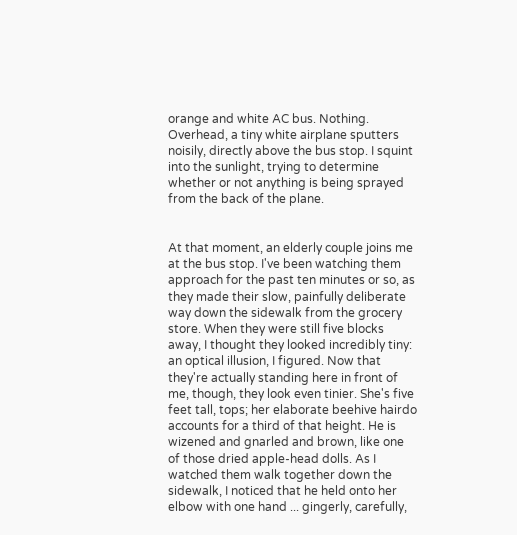orange and white AC bus. Nothing. Overhead, a tiny white airplane sputters noisily, directly above the bus stop. I squint into the sunlight, trying to determine whether or not anything is being sprayed from the back of the plane.


At that moment, an elderly couple joins me at the bus stop. I've been watching them approach for the past ten minutes or so, as they made their slow, painfully deliberate way down the sidewalk from the grocery store. When they were still five blocks away, I thought they looked incredibly tiny: an optical illusion, I figured. Now that they're actually standing here in front of me, though, they look even tinier. She's five feet tall, tops; her elaborate beehive hairdo accounts for a third of that height. He is wizened and gnarled and brown, like one of those dried apple-head dolls. As I watched them walk together down the sidewalk, I noticed that he held onto her elbow with one hand ... gingerly, carefully,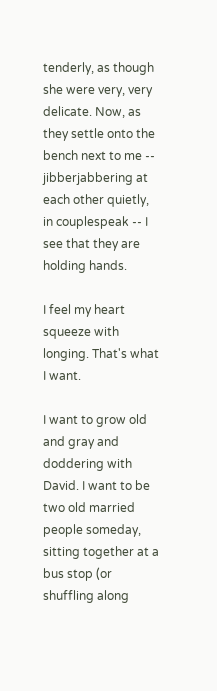tenderly, as though she were very, very delicate. Now, as they settle onto the bench next to me -- jibberjabbering at each other quietly, in couplespeak -- I see that they are holding hands.

I feel my heart squeeze with longing. That's what I want.

I want to grow old and gray and doddering with David. I want to be two old married people someday, sitting together at a bus stop (or shuffling along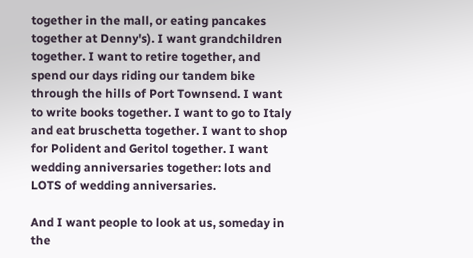together in the mall, or eating pancakes together at Denny's). I want grandchildren together. I want to retire together, and spend our days riding our tandem bike through the hills of Port Townsend. I want to write books together. I want to go to Italy and eat bruschetta together. I want to shop for Polident and Geritol together. I want wedding anniversaries together: lots and LOTS of wedding anniversaries.

And I want people to look at us, someday in the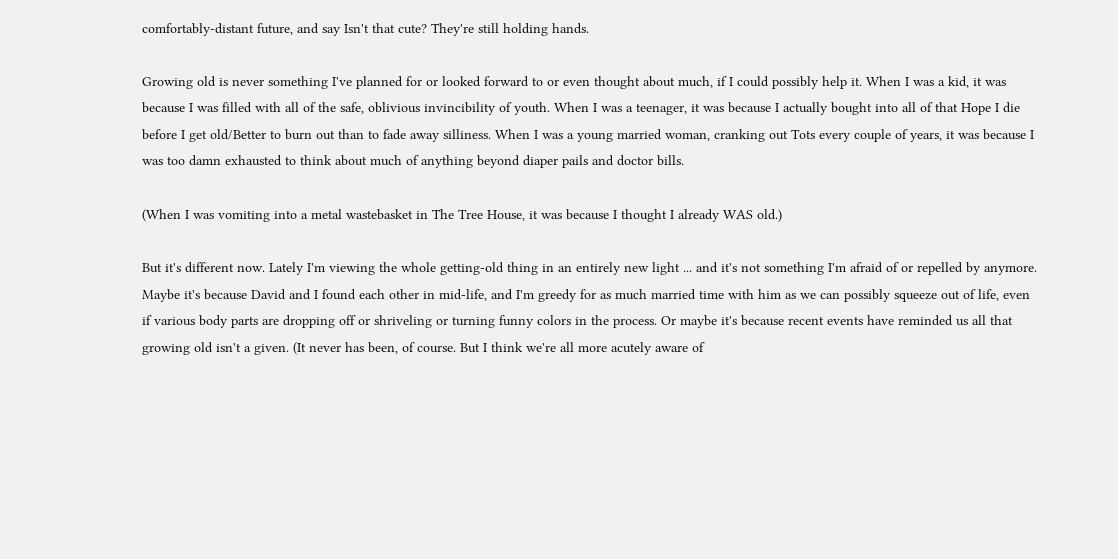comfortably-distant future, and say Isn't that cute? They're still holding hands.

Growing old is never something I've planned for or looked forward to or even thought about much, if I could possibly help it. When I was a kid, it was because I was filled with all of the safe, oblivious invincibility of youth. When I was a teenager, it was because I actually bought into all of that Hope I die before I get old/Better to burn out than to fade away silliness. When I was a young married woman, cranking out Tots every couple of years, it was because I was too damn exhausted to think about much of anything beyond diaper pails and doctor bills.

(When I was vomiting into a metal wastebasket in The Tree House, it was because I thought I already WAS old.)

But it's different now. Lately I'm viewing the whole getting-old thing in an entirely new light ... and it's not something I'm afraid of or repelled by anymore. Maybe it's because David and I found each other in mid-life, and I'm greedy for as much married time with him as we can possibly squeeze out of life, even if various body parts are dropping off or shriveling or turning funny colors in the process. Or maybe it's because recent events have reminded us all that growing old isn't a given. (It never has been, of course. But I think we're all more acutely aware of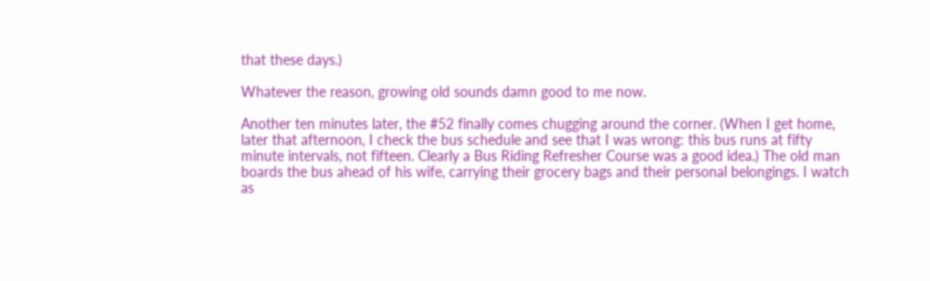that these days.)

Whatever the reason, growing old sounds damn good to me now.

Another ten minutes later, the #52 finally comes chugging around the corner. (When I get home, later that afternoon, I check the bus schedule and see that I was wrong: this bus runs at fifty minute intervals, not fifteen. Clearly a Bus Riding Refresher Course was a good idea.) The old man boards the bus ahead of his wife, carrying their grocery bags and their personal belongings. I watch as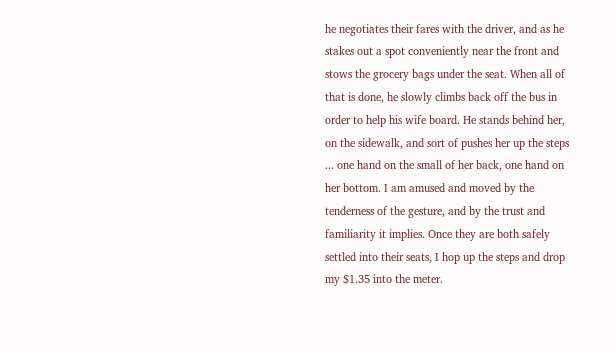he negotiates their fares with the driver, and as he stakes out a spot conveniently near the front and stows the grocery bags under the seat. When all of that is done, he slowly climbs back off the bus in order to help his wife board. He stands behind her, on the sidewalk, and sort of pushes her up the steps ... one hand on the small of her back, one hand on her bottom. I am amused and moved by the tenderness of the gesture, and by the trust and familiarity it implies. Once they are both safely settled into their seats, I hop up the steps and drop my $1.35 into the meter.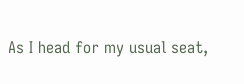As I head for my usual seat,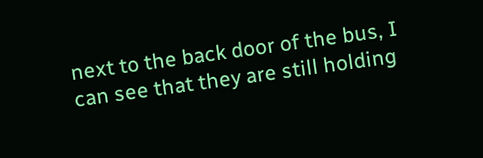next to the back door of the bus, I can see that they are still holding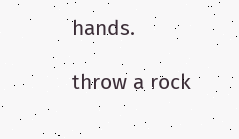hands.

throw a rock